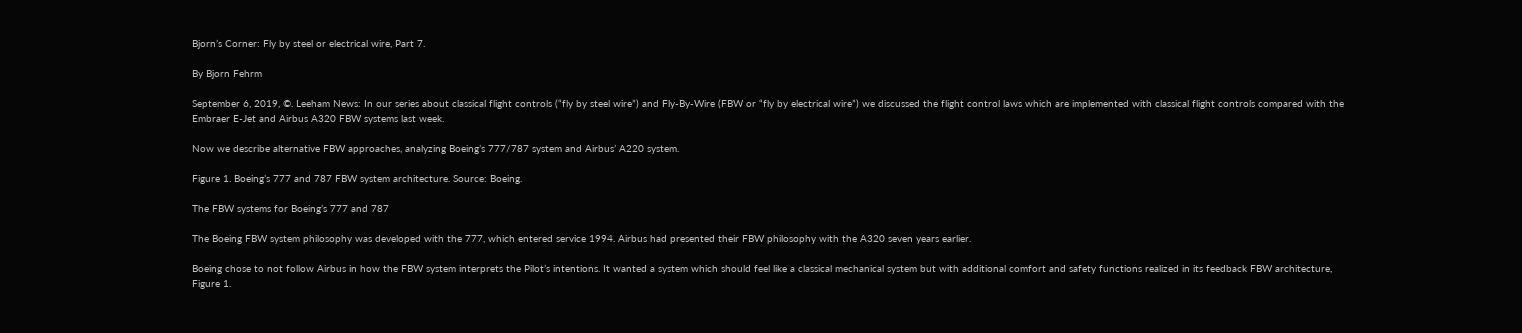Bjorn’s Corner: Fly by steel or electrical wire, Part 7.

By Bjorn Fehrm

September 6, 2019, ©. Leeham News: In our series about classical flight controls (“fly by steel wire”) and Fly-By-Wire (FBW or “fly by electrical wire”) we discussed the flight control laws which are implemented with classical flight controls compared with the Embraer E-Jet and Airbus A320 FBW systems last week.

Now we describe alternative FBW approaches, analyzing Boeing’s 777/787 system and Airbus’ A220 system.

Figure 1. Boeing’s 777 and 787 FBW system architecture. Source: Boeing.

The FBW systems for Boeing’s 777 and 787

The Boeing FBW system philosophy was developed with the 777, which entered service 1994. Airbus had presented their FBW philosophy with the A320 seven years earlier.

Boeing chose to not follow Airbus in how the FBW system interprets the Pilot’s intentions. It wanted a system which should feel like a classical mechanical system but with additional comfort and safety functions realized in its feedback FBW architecture, Figure 1.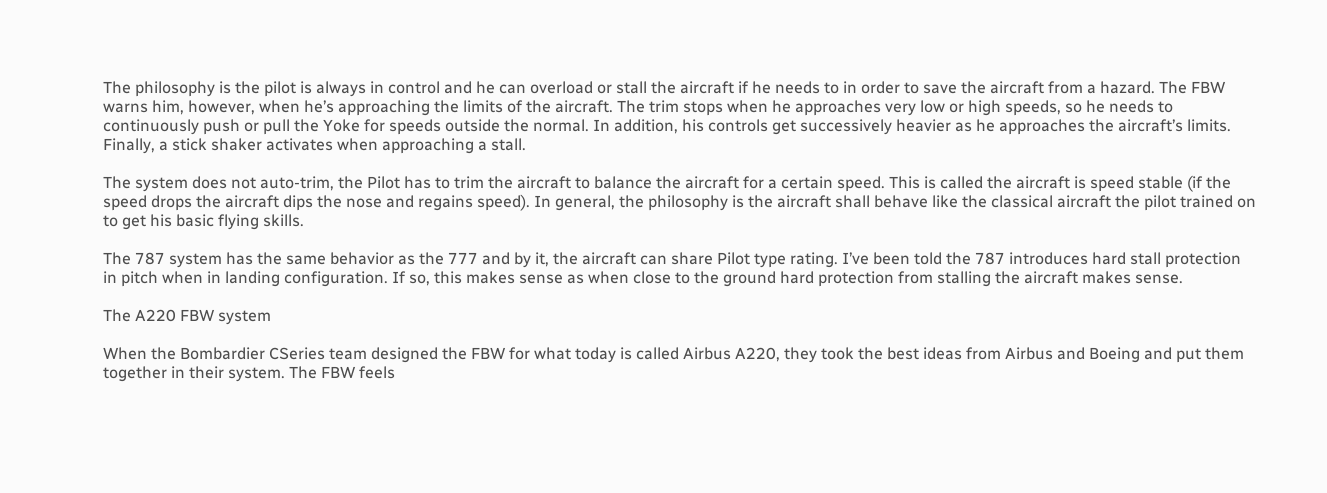The philosophy is the pilot is always in control and he can overload or stall the aircraft if he needs to in order to save the aircraft from a hazard. The FBW warns him, however, when he’s approaching the limits of the aircraft. The trim stops when he approaches very low or high speeds, so he needs to continuously push or pull the Yoke for speeds outside the normal. In addition, his controls get successively heavier as he approaches the aircraft’s limits. Finally, a stick shaker activates when approaching a stall.

The system does not auto-trim, the Pilot has to trim the aircraft to balance the aircraft for a certain speed. This is called the aircraft is speed stable (if the speed drops the aircraft dips the nose and regains speed). In general, the philosophy is the aircraft shall behave like the classical aircraft the pilot trained on to get his basic flying skills.

The 787 system has the same behavior as the 777 and by it, the aircraft can share Pilot type rating. I’ve been told the 787 introduces hard stall protection in pitch when in landing configuration. If so, this makes sense as when close to the ground hard protection from stalling the aircraft makes sense.

The A220 FBW system

When the Bombardier CSeries team designed the FBW for what today is called Airbus A220, they took the best ideas from Airbus and Boeing and put them together in their system. The FBW feels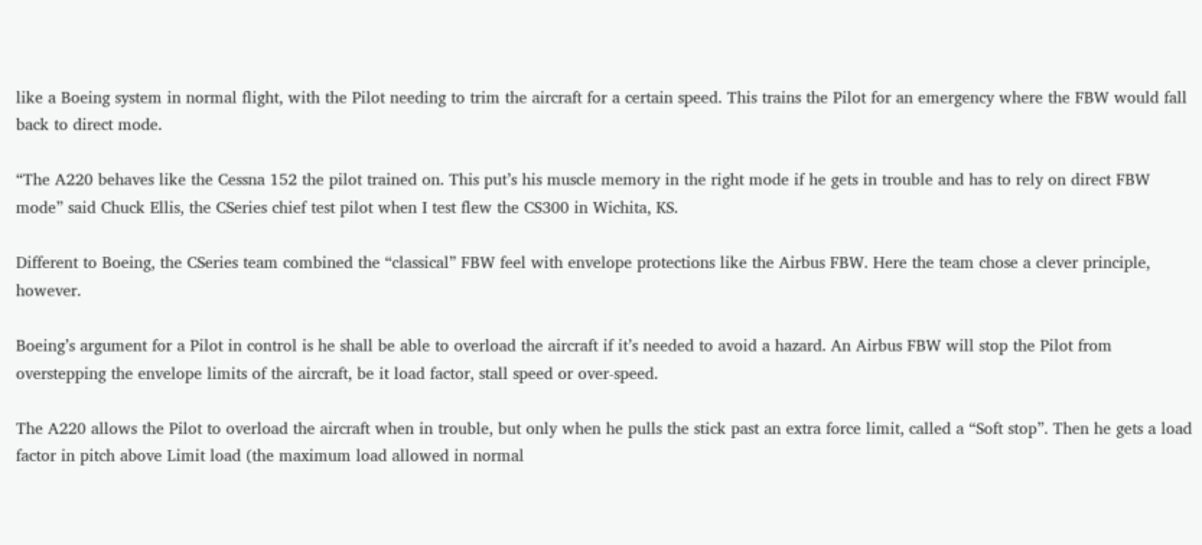like a Boeing system in normal flight, with the Pilot needing to trim the aircraft for a certain speed. This trains the Pilot for an emergency where the FBW would fall back to direct mode.

“The A220 behaves like the Cessna 152 the pilot trained on. This put’s his muscle memory in the right mode if he gets in trouble and has to rely on direct FBW mode” said Chuck Ellis, the CSeries chief test pilot when I test flew the CS300 in Wichita, KS.

Different to Boeing, the CSeries team combined the “classical” FBW feel with envelope protections like the Airbus FBW. Here the team chose a clever principle, however.

Boeing’s argument for a Pilot in control is he shall be able to overload the aircraft if it’s needed to avoid a hazard. An Airbus FBW will stop the Pilot from overstepping the envelope limits of the aircraft, be it load factor, stall speed or over-speed.

The A220 allows the Pilot to overload the aircraft when in trouble, but only when he pulls the stick past an extra force limit, called a “Soft stop”. Then he gets a load factor in pitch above Limit load (the maximum load allowed in normal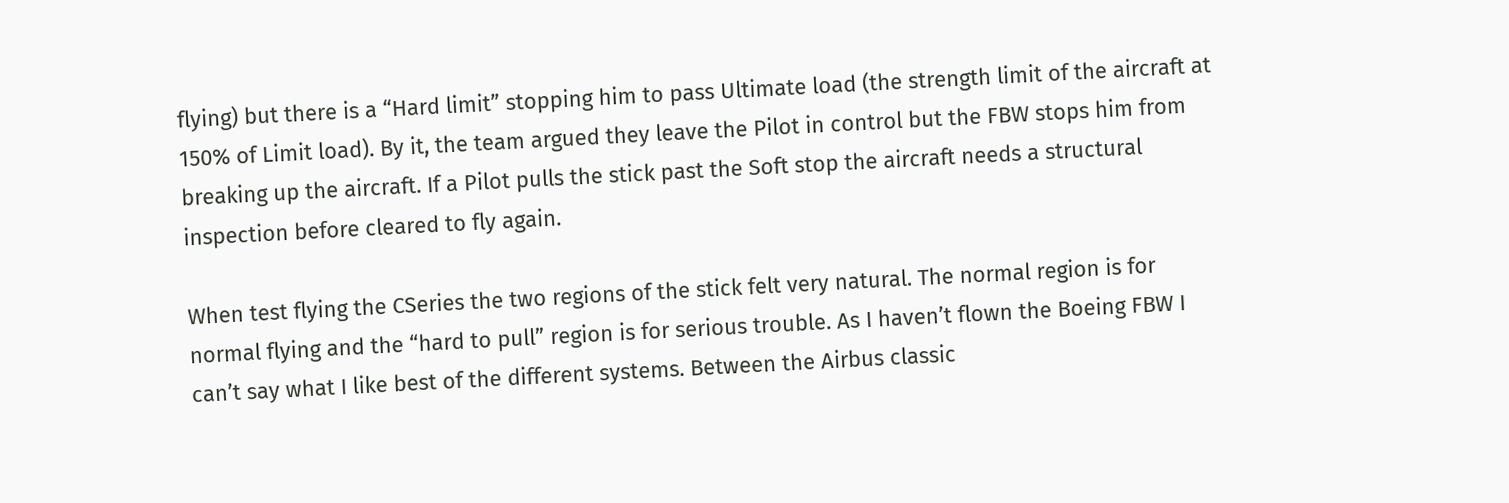flying) but there is a “Hard limit” stopping him to pass Ultimate load (the strength limit of the aircraft at 150% of Limit load). By it, the team argued they leave the Pilot in control but the FBW stops him from breaking up the aircraft. If a Pilot pulls the stick past the Soft stop the aircraft needs a structural inspection before cleared to fly again.

When test flying the CSeries the two regions of the stick felt very natural. The normal region is for normal flying and the “hard to pull” region is for serious trouble. As I haven’t flown the Boeing FBW I can’t say what I like best of the different systems. Between the Airbus classic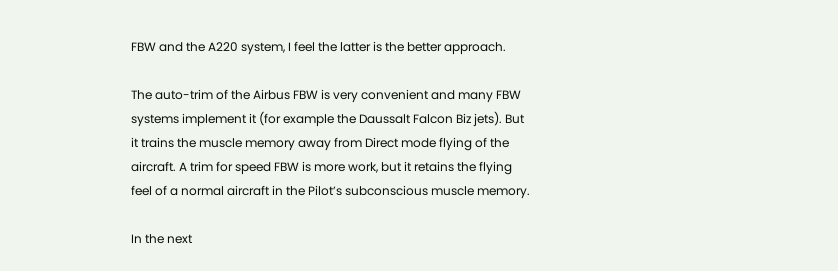FBW and the A220 system, I feel the latter is the better approach.

The auto-trim of the Airbus FBW is very convenient and many FBW systems implement it (for example the Daussalt Falcon Biz jets). But it trains the muscle memory away from Direct mode flying of the aircraft. A trim for speed FBW is more work, but it retains the flying feel of a normal aircraft in the Pilot’s subconscious muscle memory.

In the next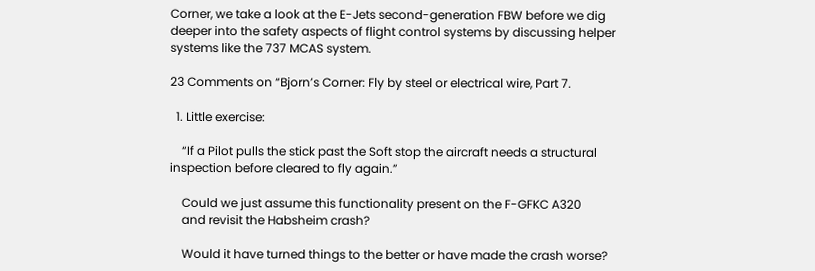Corner, we take a look at the E-Jets second-generation FBW before we dig deeper into the safety aspects of flight control systems by discussing helper systems like the 737 MCAS system.

23 Comments on “Bjorn’s Corner: Fly by steel or electrical wire, Part 7.

  1. Little exercise:

    “If a Pilot pulls the stick past the Soft stop the aircraft needs a structural inspection before cleared to fly again.”

    Could we just assume this functionality present on the F-GFKC A320
    and revisit the Habsheim crash?

    Would it have turned things to the better or have made the crash worse?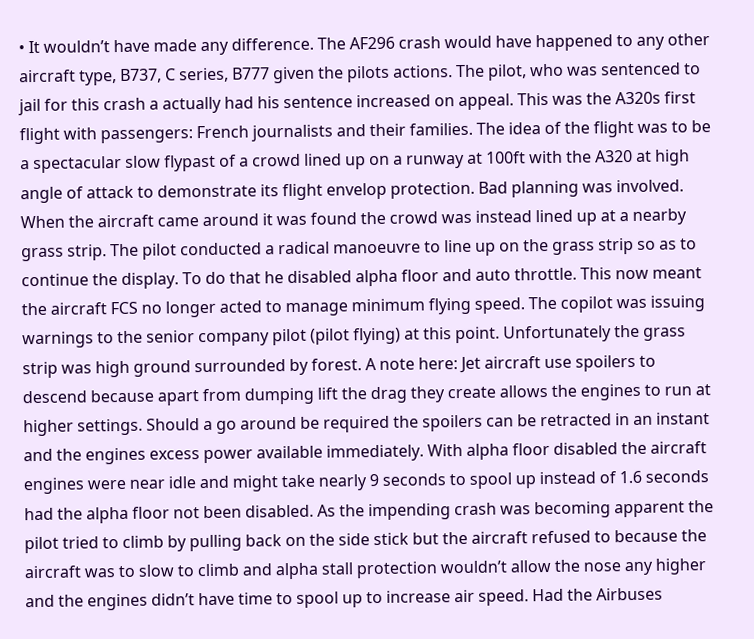• It wouldn’t have made any difference. The AF296 crash would have happened to any other aircraft type, B737, C series, B777 given the pilots actions. The pilot, who was sentenced to jail for this crash a actually had his sentence increased on appeal. This was the A320s first flight with passengers: French journalists and their families. The idea of the flight was to be a spectacular slow flypast of a crowd lined up on a runway at 100ft with the A320 at high angle of attack to demonstrate its flight envelop protection. Bad planning was involved. When the aircraft came around it was found the crowd was instead lined up at a nearby grass strip. The pilot conducted a radical manoeuvre to line up on the grass strip so as to continue the display. To do that he disabled alpha floor and auto throttle. This now meant the aircraft FCS no longer acted to manage minimum flying speed. The copilot was issuing warnings to the senior company pilot (pilot flying) at this point. Unfortunately the grass strip was high ground surrounded by forest. A note here: Jet aircraft use spoilers to descend because apart from dumping lift the drag they create allows the engines to run at higher settings. Should a go around be required the spoilers can be retracted in an instant and the engines excess power available immediately. With alpha floor disabled the aircraft engines were near idle and might take nearly 9 seconds to spool up instead of 1.6 seconds had the alpha floor not been disabled. As the impending crash was becoming apparent the pilot tried to climb by pulling back on the side stick but the aircraft refused to because the aircraft was to slow to climb and alpha stall protection wouldn’t allow the nose any higher and the engines didn’t have time to spool up to increase air speed. Had the Airbuses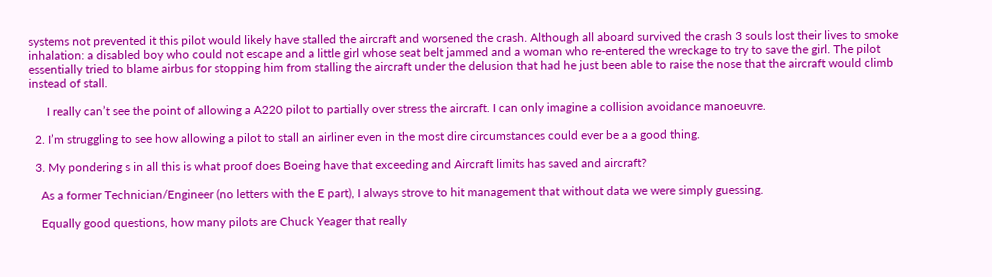systems not prevented it this pilot would likely have stalled the aircraft and worsened the crash. Although all aboard survived the crash 3 souls lost their lives to smoke inhalation: a disabled boy who could not escape and a little girl whose seat belt jammed and a woman who re-entered the wreckage to try to save the girl. The pilot essentially tried to blame airbus for stopping him from stalling the aircraft under the delusion that had he just been able to raise the nose that the aircraft would climb instead of stall.

      I really can’t see the point of allowing a A220 pilot to partially over stress the aircraft. I can only imagine a collision avoidance manoeuvre.

  2. I’m struggling to see how allowing a pilot to stall an airliner even in the most dire circumstances could ever be a a good thing.

  3. My pondering s in all this is what proof does Boeing have that exceeding and Aircraft limits has saved and aircraft?

    As a former Technician/Engineer (no letters with the E part), I always strove to hit management that without data we were simply guessing.

    Equally good questions, how many pilots are Chuck Yeager that really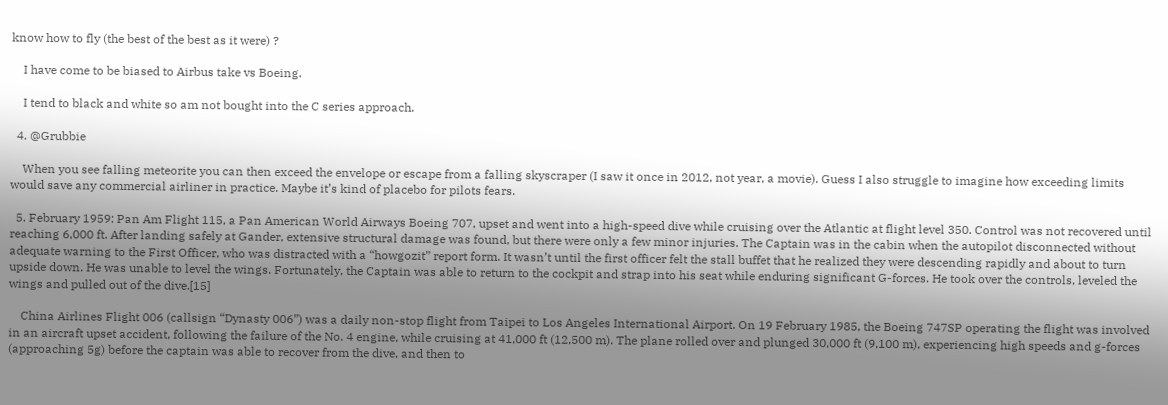know how to fly (the best of the best as it were) ?

    I have come to be biased to Airbus take vs Boeing.

    I tend to black and white so am not bought into the C series approach.

  4. @Grubbie

    When you see falling meteorite you can then exceed the envelope or escape from a falling skyscraper (I saw it once in 2012, not year, a movie). Guess I also struggle to imagine how exceeding limits would save any commercial airliner in practice. Maybe it’s kind of placebo for pilots fears.

  5. February 1959: Pan Am Flight 115, a Pan American World Airways Boeing 707, upset and went into a high-speed dive while cruising over the Atlantic at flight level 350. Control was not recovered until reaching 6,000 ft. After landing safely at Gander, extensive structural damage was found, but there were only a few minor injuries. The Captain was in the cabin when the autopilot disconnected without adequate warning to the First Officer, who was distracted with a “howgozit” report form. It wasn’t until the first officer felt the stall buffet that he realized they were descending rapidly and about to turn upside down. He was unable to level the wings. Fortunately, the Captain was able to return to the cockpit and strap into his seat while enduring significant G-forces. He took over the controls, leveled the wings and pulled out of the dive.[15]

    China Airlines Flight 006 (callsign “Dynasty 006”) was a daily non-stop flight from Taipei to Los Angeles International Airport. On 19 February 1985, the Boeing 747SP operating the flight was involved in an aircraft upset accident, following the failure of the No. 4 engine, while cruising at 41,000 ft (12,500 m). The plane rolled over and plunged 30,000 ft (9,100 m), experiencing high speeds and g-forces (approaching 5g) before the captain was able to recover from the dive, and then to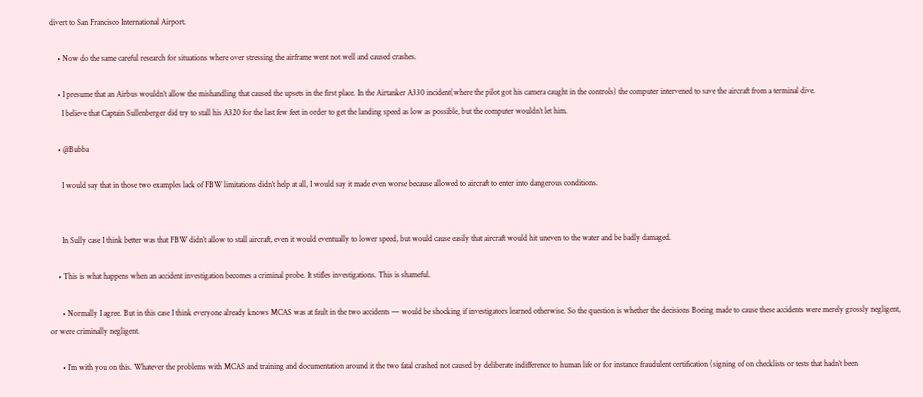divert to San Francisco International Airport.

    • Now do the same careful research for situations where over stressing the airframe went not well and caused crashes.

    • I presume that an Airbus wouldn’t allow the mishandling that caused the upsets in the first place. In the Airtanker A330 incident(where the pilot got his camera caught in the controls) the computer intervened to save the aircraft from a terminal dive.
      I believe that Captain Sullenberger did try to stall his A320 for the last few feet in order to get the landing speed as low as possible, but the computer wouldn’t let him.

    • @Bubba

      I would say that in those two examples lack of FBW limitations didn’t help at all, I would say it made even worse because allowed to aircraft to enter into dangerous conditions.


      In Sully case I think better was that FBW didn’t allow to stall aircraft, even it would eventually to lower speed, but would cause easily that aircraft would hit uneven to the water and be badly damaged.

    • This is what happens when an accident investigation becomes a criminal probe. It stifles investigations. This is shameful.

      • Normally I agree. But in this case I think everyone already knows MCAS was at fault in the two accidents — would be shocking if investigators learned otherwise. So the question is whether the decisions Boeing made to cause these accidents were merely grossly negligent, or were criminally negligent.

      • I’m with you on this. Whatever the problems with MCAS and training and documentation around it the two fatal crashed not caused by deliberate indifference to human life or for instance fraudulent certification (signing of on checklists or tests that hadn’t been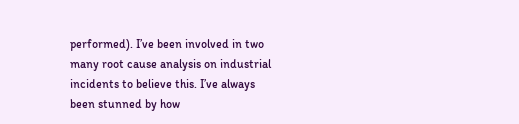performed). I’ve been involved in two many root cause analysis on industrial incidents to believe this. I’ve always been stunned by how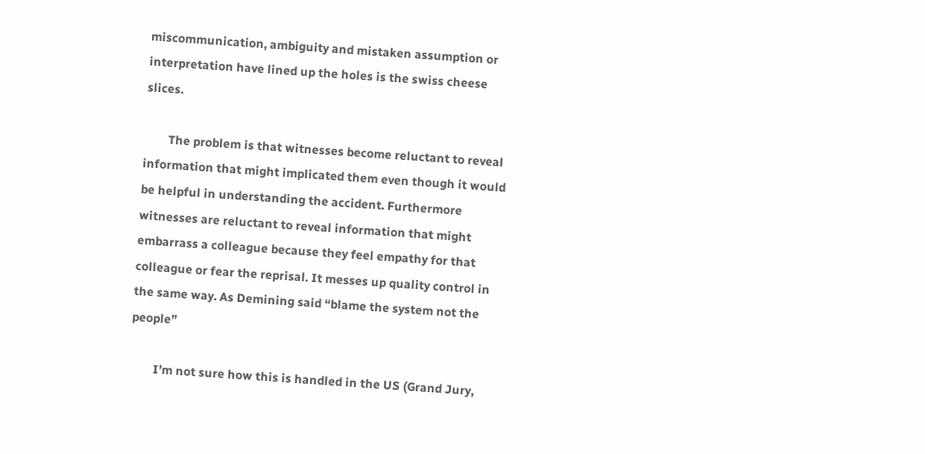miscommunication, ambiguity and mistaken assumption or interpretation have lined up the holes is the swiss cheese slices.

        The problem is that witnesses become reluctant to reveal information that might implicated them even though it would be helpful in understanding the accident. Furthermore witnesses are reluctant to reveal information that might embarrass a colleague because they feel empathy for that colleague or fear the reprisal. It messes up quality control in the same way. As Demining said “blame the system not the people”

        I’m not sure how this is handled in the US (Grand Jury,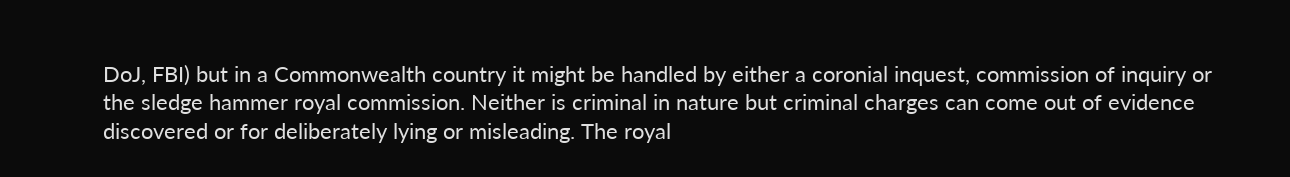DoJ, FBI) but in a Commonwealth country it might be handled by either a coronial inquest, commission of inquiry or the sledge hammer royal commission. Neither is criminal in nature but criminal charges can come out of evidence discovered or for deliberately lying or misleading. The royal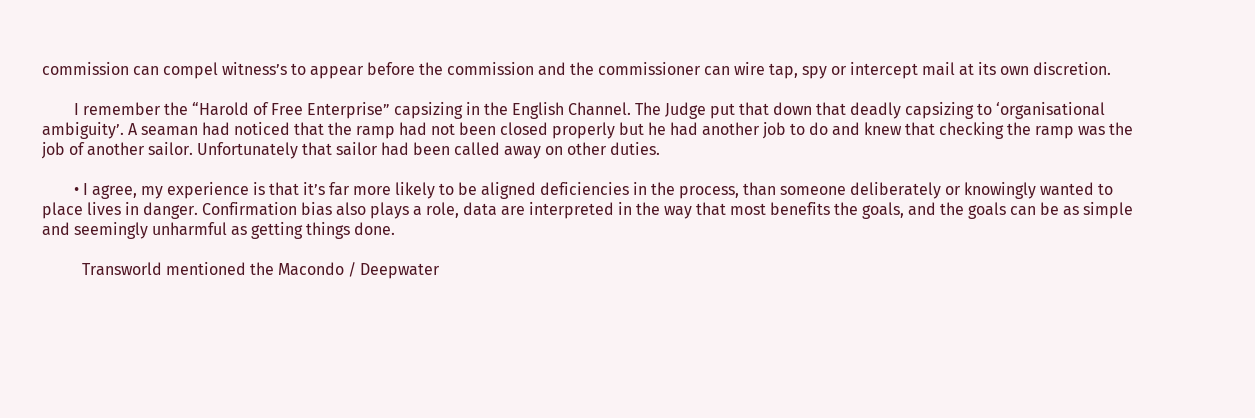commission can compel witness’s to appear before the commission and the commissioner can wire tap, spy or intercept mail at its own discretion.

        I remember the “Harold of Free Enterprise” capsizing in the English Channel. The Judge put that down that deadly capsizing to ‘organisational ambiguity’. A seaman had noticed that the ramp had not been closed properly but he had another job to do and knew that checking the ramp was the job of another sailor. Unfortunately that sailor had been called away on other duties.

        • I agree, my experience is that it’s far more likely to be aligned deficiencies in the process, than someone deliberately or knowingly wanted to place lives in danger. Confirmation bias also plays a role, data are interpreted in the way that most benefits the goals, and the goals can be as simple and seemingly unharmful as getting things done.

          Transworld mentioned the Macondo / Deepwater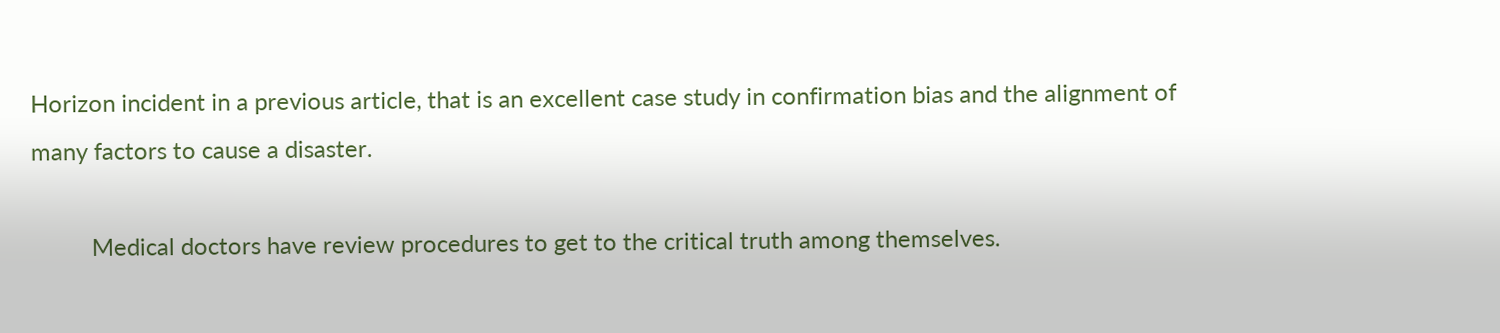Horizon incident in a previous article, that is an excellent case study in confirmation bias and the alignment of many factors to cause a disaster.

          Medical doctors have review procedures to get to the critical truth among themselves.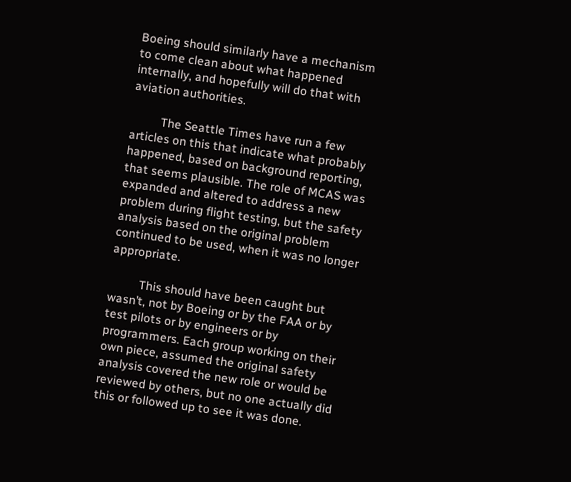Boeing should similarly have a mechanism to come clean about what happened internally, and hopefully will do that with aviation authorities.

          The Seattle Times have run a few articles on this that indicate what probably happened, based on background reporting, that seems plausible. The role of MCAS was expanded and altered to address a new problem during flight testing, but the safety analysis based on the original problem continued to be used, when it was no longer appropriate.

          This should have been caught but wasn’t, not by Boeing or by the FAA or by test pilots or by engineers or by programmers. Each group working on their own piece, assumed the original safety analysis covered the new role or would be reviewed by others, but no one actually did this or followed up to see it was done.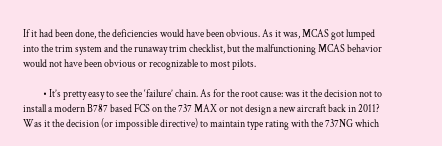If it had been done, the deficiencies would have been obvious. As it was, MCAS got lumped into the trim system and the runaway trim checklist, but the malfunctioning MCAS behavior would not have been obvious or recognizable to most pilots.

          • It’s pretty easy to see the ‘failure’ chain. As for the root cause: was it the decision not to install a modern B787 based FCS on the 737 MAX or not design a new aircraft back in 2011? Was it the decision (or impossible directive) to maintain type rating with the 737NG which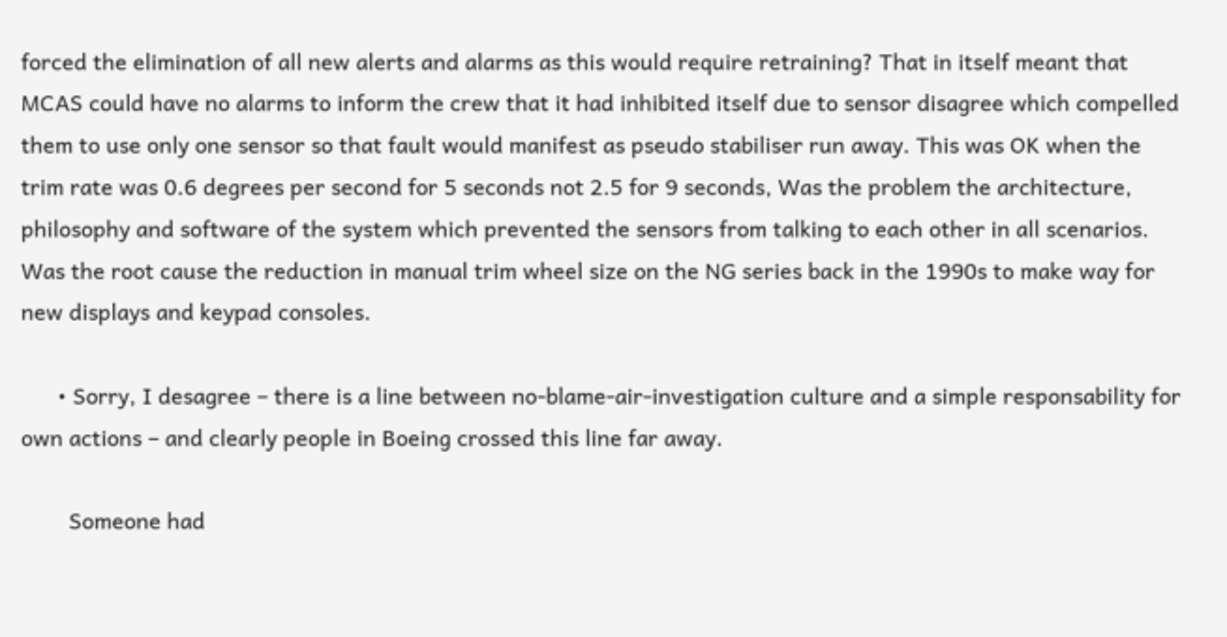forced the elimination of all new alerts and alarms as this would require retraining? That in itself meant that MCAS could have no alarms to inform the crew that it had inhibited itself due to sensor disagree which compelled them to use only one sensor so that fault would manifest as pseudo stabiliser run away. This was OK when the trim rate was 0.6 degrees per second for 5 seconds not 2.5 for 9 seconds, Was the problem the architecture, philosophy and software of the system which prevented the sensors from talking to each other in all scenarios. Was the root cause the reduction in manual trim wheel size on the NG series back in the 1990s to make way for new displays and keypad consoles.

      • Sorry, I desagree – there is a line between no-blame-air-investigation culture and a simple responsability for own actions – and clearly people in Boeing crossed this line far away.

        Someone had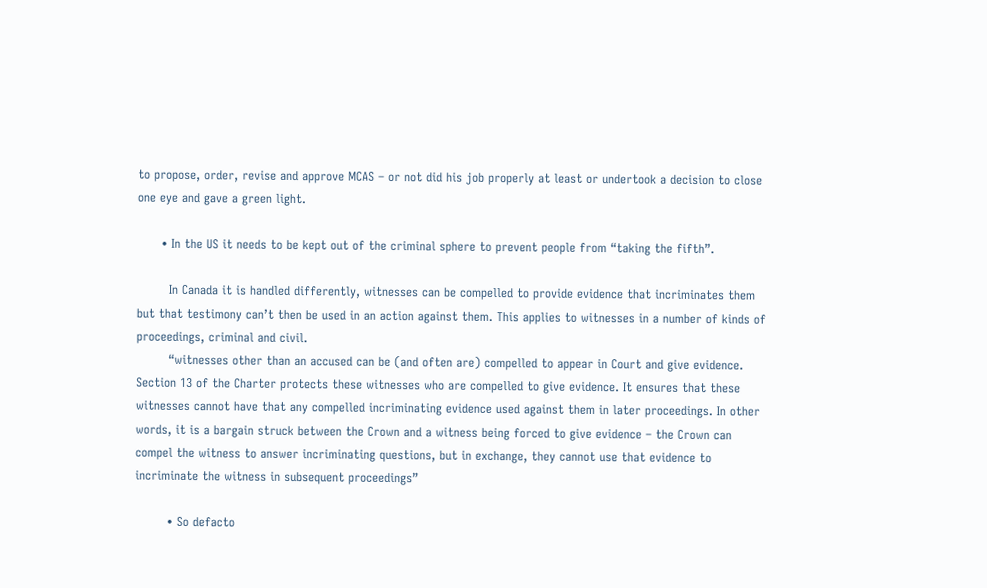to propose, order, revise and approve MCAS – or not did his job properly at least or undertook a decision to close one eye and gave a green light.

      • In the US it needs to be kept out of the criminal sphere to prevent people from “taking the fifth”.

        In Canada it is handled differently, witnesses can be compelled to provide evidence that incriminates them but that testimony can’t then be used in an action against them. This applies to witnesses in a number of kinds of proceedings, criminal and civil.
        “witnesses other than an accused can be (and often are) compelled to appear in Court and give evidence. Section 13 of the Charter protects these witnesses who are compelled to give evidence. It ensures that these witnesses cannot have that any compelled incriminating evidence used against them in later proceedings. In other words, it is a bargain struck between the Crown and a witness being forced to give evidence – the Crown can compel the witness to answer incriminating questions, but in exchange, they cannot use that evidence to incriminate the witness in subsequent proceedings”

        • So defacto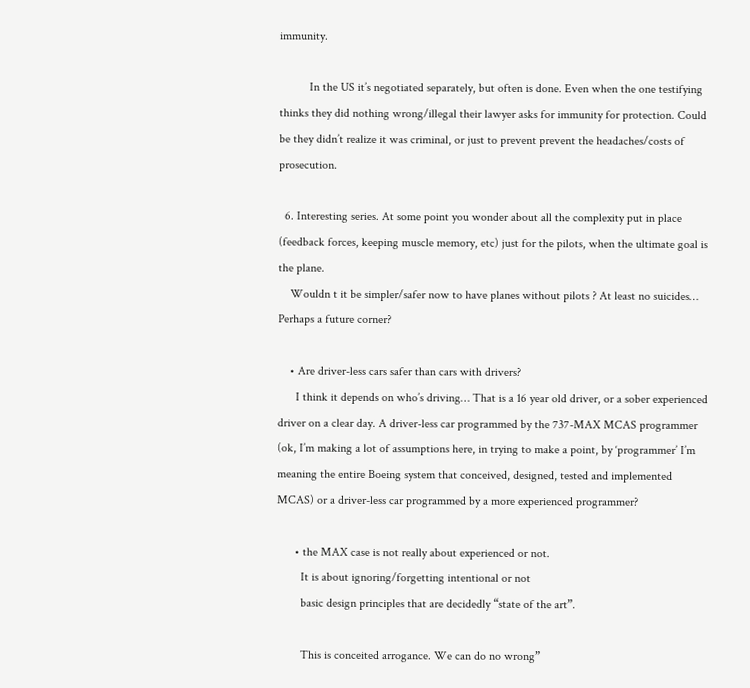immunity.

          In the US it’s negotiated separately, but often is done. Even when the one testifying thinks they did nothing wrong/illegal their lawyer asks for immunity for protection. Could be they didn’t realize it was criminal, or just to prevent prevent the headaches/costs of prosecution.

  6. Interesting series. At some point you wonder about all the complexity put in place (feedback forces, keeping muscle memory, etc) just for the pilots, when the ultimate goal is the plane.
    Wouldn t it be simpler/safer now to have planes without pilots ? At least no suicides… Perhaps a future corner?

    • Are driver-less cars safer than cars with drivers?
      I think it depends on who’s driving… That is a 16 year old driver, or a sober experienced driver on a clear day. A driver-less car programmed by the 737-MAX MCAS programmer (ok, I’m making a lot of assumptions here, in trying to make a point, by ‘programmer’ I’m meaning the entire Boeing system that conceived, designed, tested and implemented MCAS) or a driver-less car programmed by a more experienced programmer?

      • the MAX case is not really about experienced or not.
        It is about ignoring/forgetting intentional or not
        basic design principles that are decidedly “state of the art”.

        This is conceited arrogance. We can do no wrong”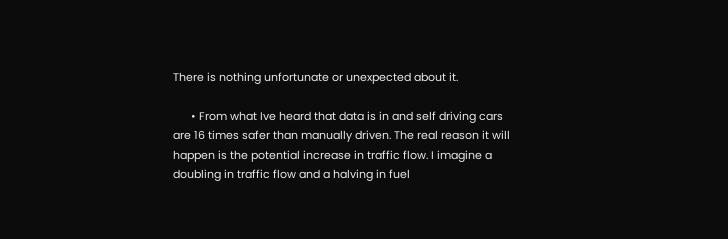There is nothing unfortunate or unexpected about it.

      • From what Ive heard that data is in and self driving cars are 16 times safer than manually driven. The real reason it will happen is the potential increase in traffic flow. I imagine a doubling in traffic flow and a halving in fuel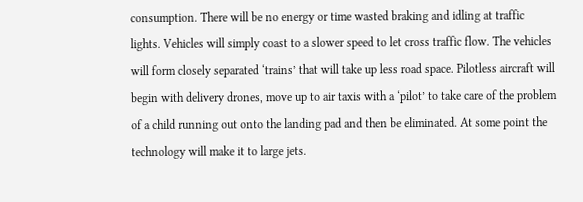consumption. There will be no energy or time wasted braking and idling at traffic lights. Vehicles will simply coast to a slower speed to let cross traffic flow. The vehicles will form closely separated ‘trains’ that will take up less road space. Pilotless aircraft will begin with delivery drones, move up to air taxis with a ‘pilot’ to take care of the problem of a child running out onto the landing pad and then be eliminated. At some point the technology will make it to large jets.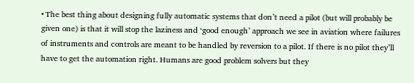• The best thing about designing fully automatic systems that don’t need a pilot (but will probably be given one) is that it will stop the laziness and ‘good enough’ approach we see in aviation where failures of instruments and controls are meant to be handled by reversion to a pilot. If there is no pilot they’ll have to get the automation right. Humans are good problem solvers but they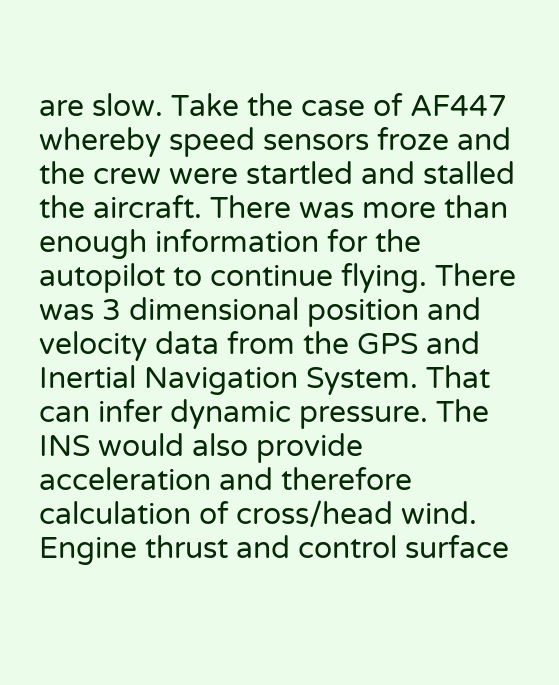are slow. Take the case of AF447 whereby speed sensors froze and the crew were startled and stalled the aircraft. There was more than enough information for the autopilot to continue flying. There was 3 dimensional position and velocity data from the GPS and Inertial Navigation System. That can infer dynamic pressure. The INS would also provide acceleration and therefore calculation of cross/head wind. Engine thrust and control surface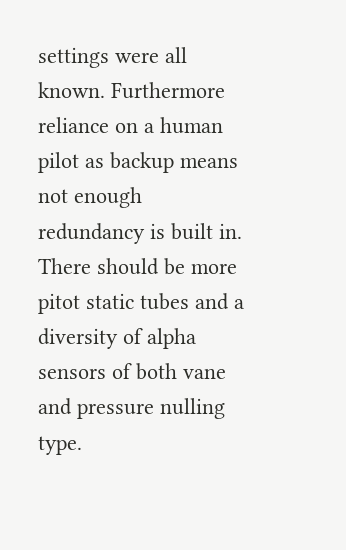settings were all known. Furthermore reliance on a human pilot as backup means not enough redundancy is built in. There should be more pitot static tubes and a diversity of alpha sensors of both vane and pressure nulling type.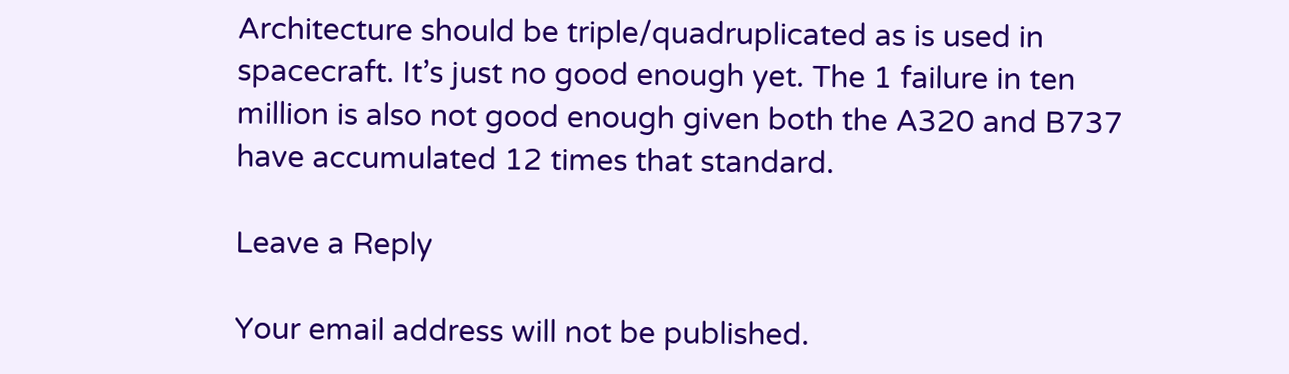Architecture should be triple/quadruplicated as is used in spacecraft. It’s just no good enough yet. The 1 failure in ten million is also not good enough given both the A320 and B737 have accumulated 12 times that standard.

Leave a Reply

Your email address will not be published.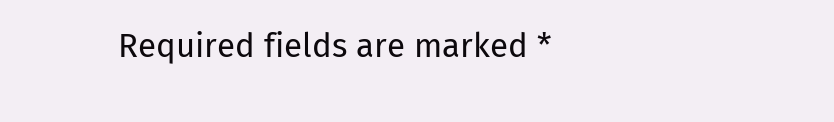Required fields are marked *